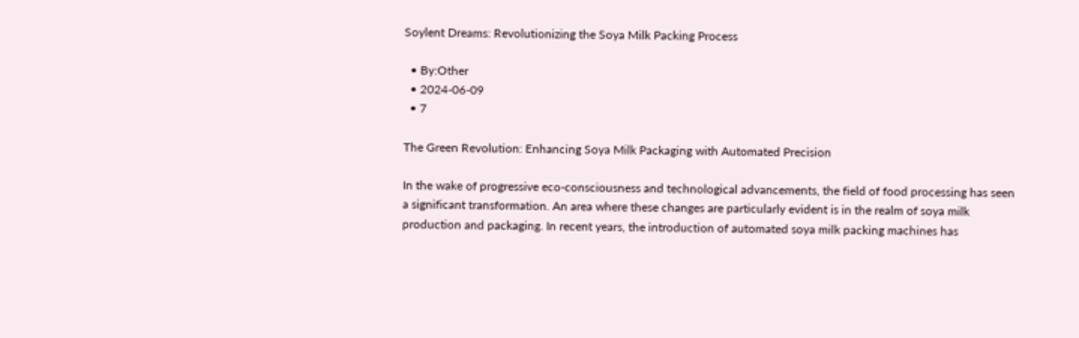Soylent Dreams: Revolutionizing the Soya Milk Packing Process

  • By:Other
  • 2024-06-09
  • 7

The Green Revolution: Enhancing Soya Milk Packaging with Automated Precision

In the wake of progressive eco-consciousness and technological advancements, the field of food processing has seen a significant transformation. An area where these changes are particularly evident is in the realm of soya milk production and packaging. In recent years, the introduction of automated soya milk packing machines has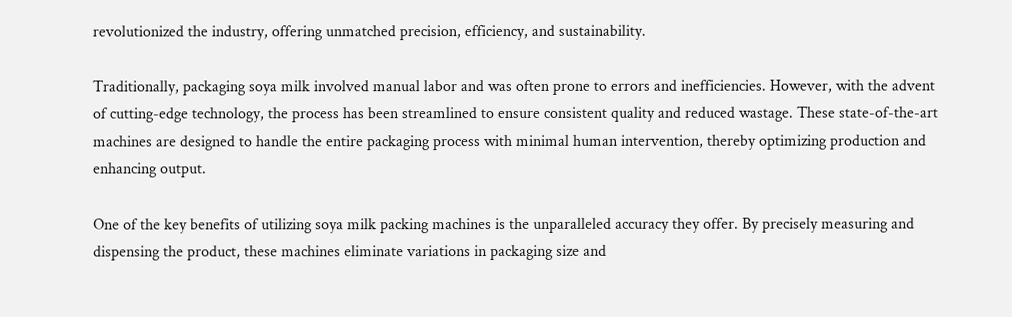revolutionized the industry, offering unmatched precision, efficiency, and sustainability.

Traditionally, packaging soya milk involved manual labor and was often prone to errors and inefficiencies. However, with the advent of cutting-edge technology, the process has been streamlined to ensure consistent quality and reduced wastage. These state-of-the-art machines are designed to handle the entire packaging process with minimal human intervention, thereby optimizing production and enhancing output.

One of the key benefits of utilizing soya milk packing machines is the unparalleled accuracy they offer. By precisely measuring and dispensing the product, these machines eliminate variations in packaging size and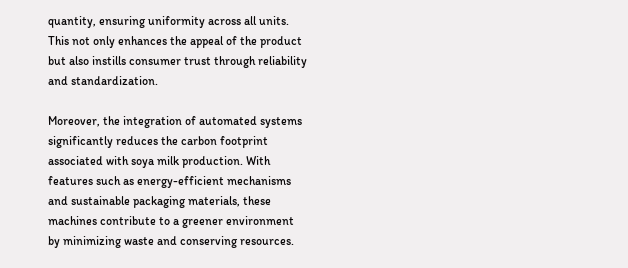quantity, ensuring uniformity across all units. This not only enhances the appeal of the product but also instills consumer trust through reliability and standardization.

Moreover, the integration of automated systems significantly reduces the carbon footprint associated with soya milk production. With features such as energy-efficient mechanisms and sustainable packaging materials, these machines contribute to a greener environment by minimizing waste and conserving resources.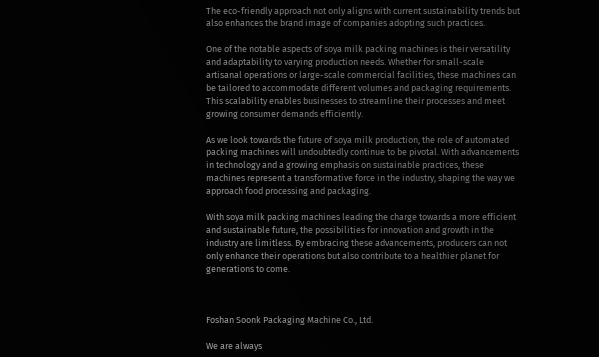The eco-friendly approach not only aligns with current sustainability trends but also enhances the brand image of companies adopting such practices.

One of the notable aspects of soya milk packing machines is their versatility and adaptability to varying production needs. Whether for small-scale artisanal operations or large-scale commercial facilities, these machines can be tailored to accommodate different volumes and packaging requirements. This scalability enables businesses to streamline their processes and meet growing consumer demands efficiently.

As we look towards the future of soya milk production, the role of automated packing machines will undoubtedly continue to be pivotal. With advancements in technology and a growing emphasis on sustainable practices, these machines represent a transformative force in the industry, shaping the way we approach food processing and packaging.

With soya milk packing machines leading the charge towards a more efficient and sustainable future, the possibilities for innovation and growth in the industry are limitless. By embracing these advancements, producers can not only enhance their operations but also contribute to a healthier planet for generations to come.



Foshan Soonk Packaging Machine Co., Ltd.

We are always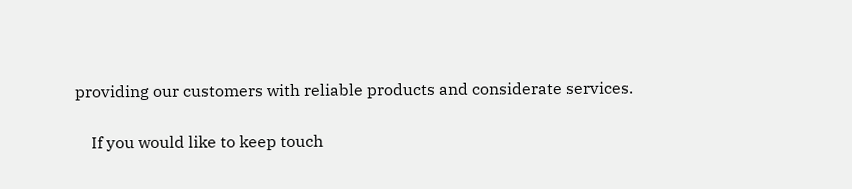providing our customers with reliable products and considerate services.

    If you would like to keep touch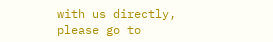with us directly, please go to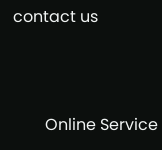contact us



        Online Service